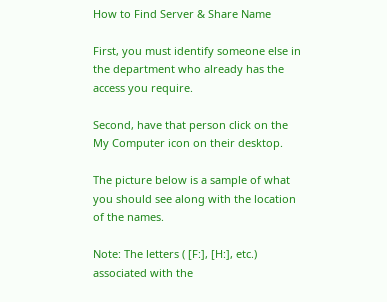How to Find Server & Share Name

First, you must identify someone else in the department who already has the access you require.

Second, have that person click on the My Computer icon on their desktop.

The picture below is a sample of what you should see along with the location of the names.

Note: The letters ( [F:], [H:], etc.) associated with the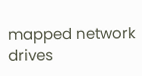mapped network drives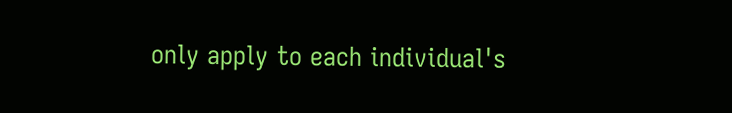only apply to each individual's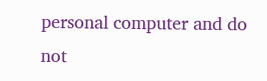personal computer and do not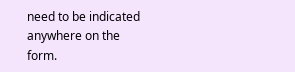need to be indicated anywhere on the form.